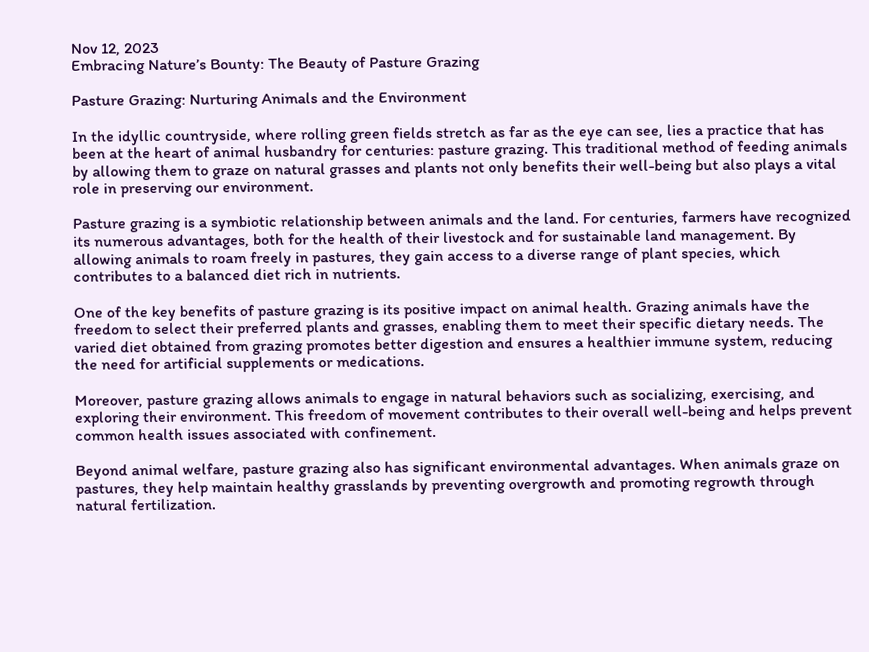Nov 12, 2023
Embracing Nature’s Bounty: The Beauty of Pasture Grazing

Pasture Grazing: Nurturing Animals and the Environment

In the idyllic countryside, where rolling green fields stretch as far as the eye can see, lies a practice that has been at the heart of animal husbandry for centuries: pasture grazing. This traditional method of feeding animals by allowing them to graze on natural grasses and plants not only benefits their well-being but also plays a vital role in preserving our environment.

Pasture grazing is a symbiotic relationship between animals and the land. For centuries, farmers have recognized its numerous advantages, both for the health of their livestock and for sustainable land management. By allowing animals to roam freely in pastures, they gain access to a diverse range of plant species, which contributes to a balanced diet rich in nutrients.

One of the key benefits of pasture grazing is its positive impact on animal health. Grazing animals have the freedom to select their preferred plants and grasses, enabling them to meet their specific dietary needs. The varied diet obtained from grazing promotes better digestion and ensures a healthier immune system, reducing the need for artificial supplements or medications.

Moreover, pasture grazing allows animals to engage in natural behaviors such as socializing, exercising, and exploring their environment. This freedom of movement contributes to their overall well-being and helps prevent common health issues associated with confinement.

Beyond animal welfare, pasture grazing also has significant environmental advantages. When animals graze on pastures, they help maintain healthy grasslands by preventing overgrowth and promoting regrowth through natural fertilization.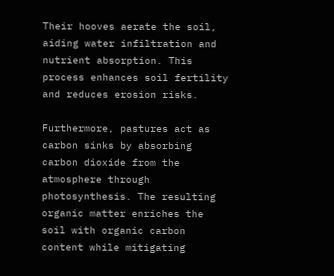Their hooves aerate the soil, aiding water infiltration and nutrient absorption. This process enhances soil fertility and reduces erosion risks.

Furthermore, pastures act as carbon sinks by absorbing carbon dioxide from the atmosphere through photosynthesis. The resulting organic matter enriches the soil with organic carbon content while mitigating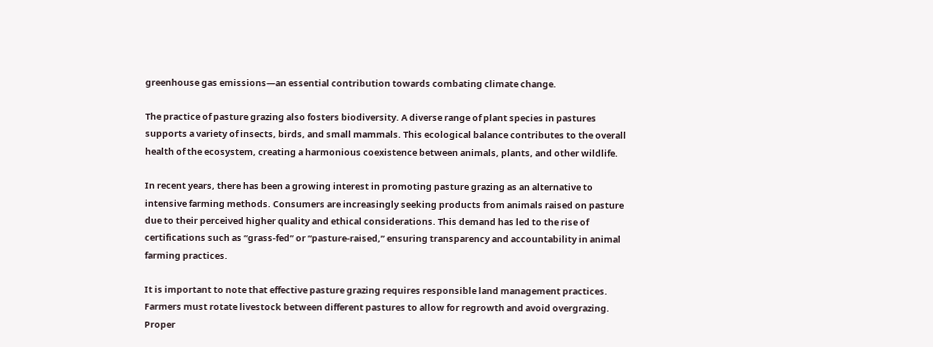greenhouse gas emissions—an essential contribution towards combating climate change.

The practice of pasture grazing also fosters biodiversity. A diverse range of plant species in pastures supports a variety of insects, birds, and small mammals. This ecological balance contributes to the overall health of the ecosystem, creating a harmonious coexistence between animals, plants, and other wildlife.

In recent years, there has been a growing interest in promoting pasture grazing as an alternative to intensive farming methods. Consumers are increasingly seeking products from animals raised on pasture due to their perceived higher quality and ethical considerations. This demand has led to the rise of certifications such as “grass-fed” or “pasture-raised,” ensuring transparency and accountability in animal farming practices.

It is important to note that effective pasture grazing requires responsible land management practices. Farmers must rotate livestock between different pastures to allow for regrowth and avoid overgrazing. Proper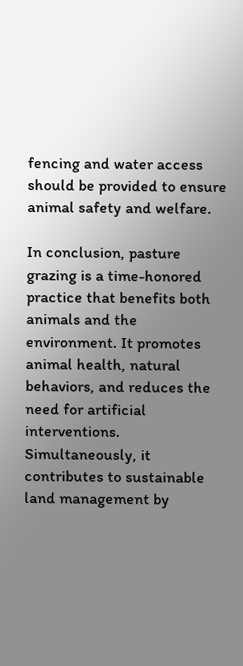fencing and water access should be provided to ensure animal safety and welfare.

In conclusion, pasture grazing is a time-honored practice that benefits both animals and the environment. It promotes animal health, natural behaviors, and reduces the need for artificial interventions. Simultaneously, it contributes to sustainable land management by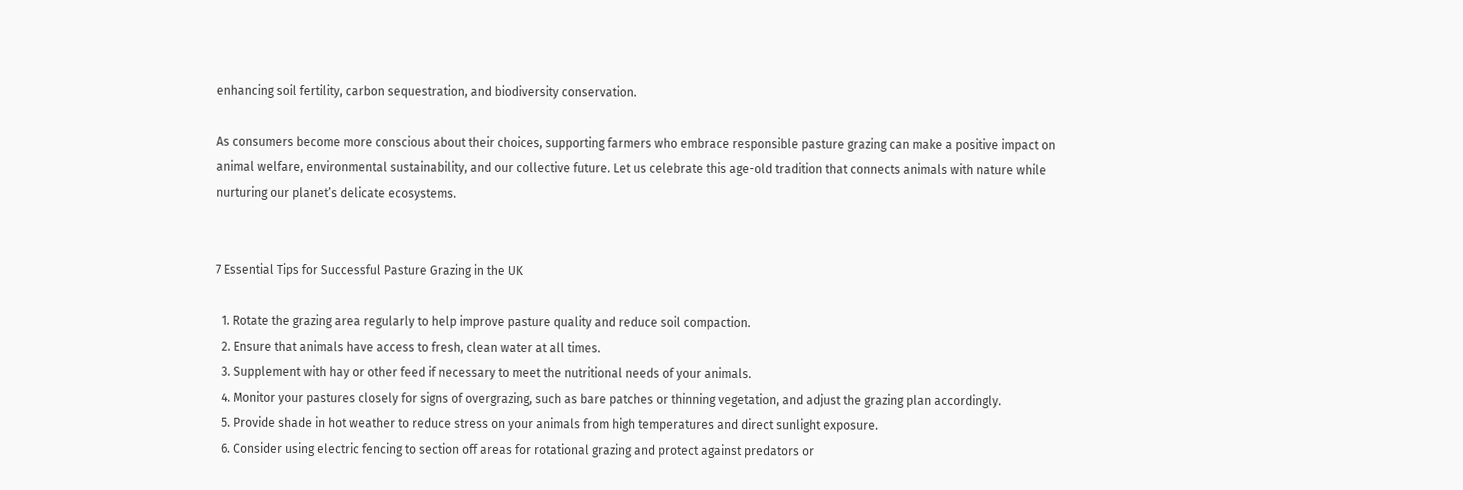enhancing soil fertility, carbon sequestration, and biodiversity conservation.

As consumers become more conscious about their choices, supporting farmers who embrace responsible pasture grazing can make a positive impact on animal welfare, environmental sustainability, and our collective future. Let us celebrate this age-old tradition that connects animals with nature while nurturing our planet’s delicate ecosystems.


7 Essential Tips for Successful Pasture Grazing in the UK

  1. Rotate the grazing area regularly to help improve pasture quality and reduce soil compaction.
  2. Ensure that animals have access to fresh, clean water at all times.
  3. Supplement with hay or other feed if necessary to meet the nutritional needs of your animals.
  4. Monitor your pastures closely for signs of overgrazing, such as bare patches or thinning vegetation, and adjust the grazing plan accordingly.
  5. Provide shade in hot weather to reduce stress on your animals from high temperatures and direct sunlight exposure.
  6. Consider using electric fencing to section off areas for rotational grazing and protect against predators or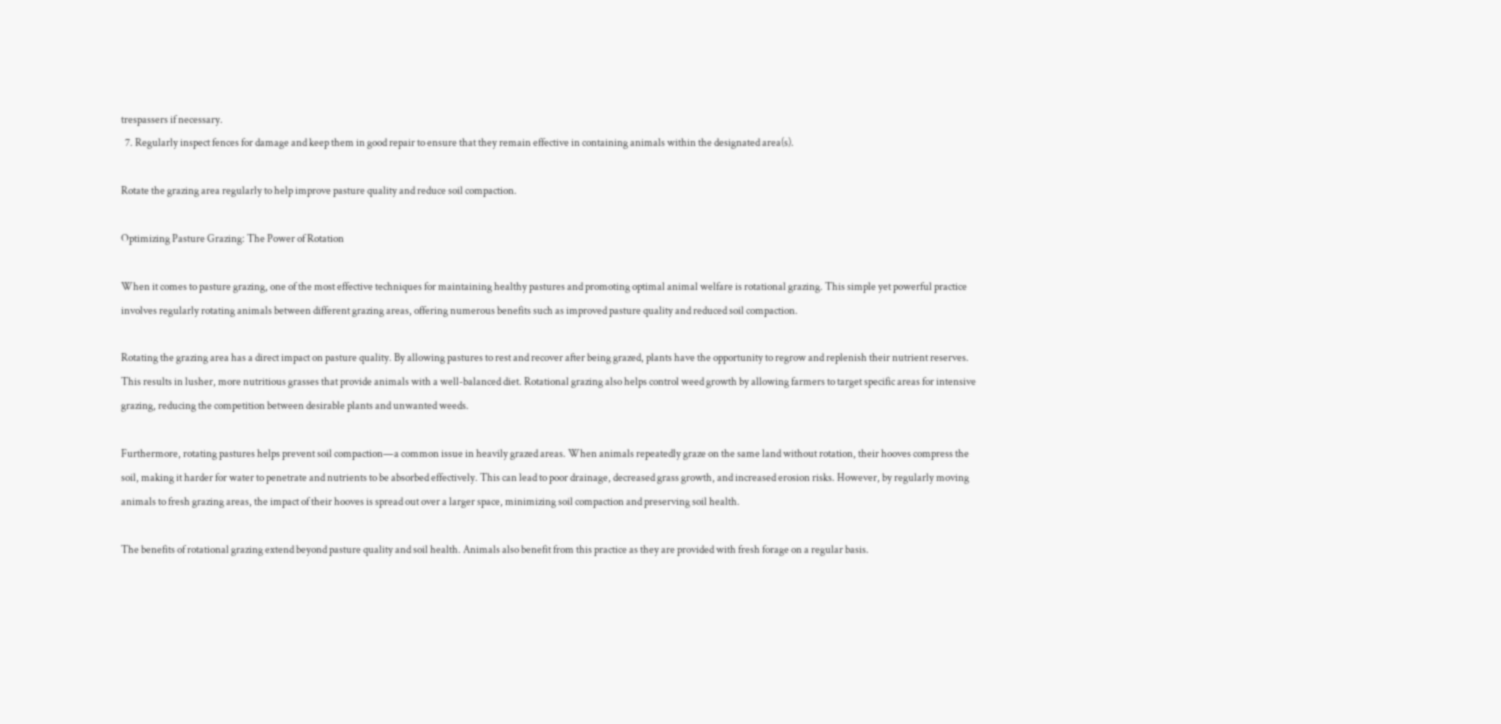trespassers if necessary.
  7. Regularly inspect fences for damage and keep them in good repair to ensure that they remain effective in containing animals within the designated area(s).

Rotate the grazing area regularly to help improve pasture quality and reduce soil compaction.

Optimizing Pasture Grazing: The Power of Rotation

When it comes to pasture grazing, one of the most effective techniques for maintaining healthy pastures and promoting optimal animal welfare is rotational grazing. This simple yet powerful practice involves regularly rotating animals between different grazing areas, offering numerous benefits such as improved pasture quality and reduced soil compaction.

Rotating the grazing area has a direct impact on pasture quality. By allowing pastures to rest and recover after being grazed, plants have the opportunity to regrow and replenish their nutrient reserves. This results in lusher, more nutritious grasses that provide animals with a well-balanced diet. Rotational grazing also helps control weed growth by allowing farmers to target specific areas for intensive grazing, reducing the competition between desirable plants and unwanted weeds.

Furthermore, rotating pastures helps prevent soil compaction—a common issue in heavily grazed areas. When animals repeatedly graze on the same land without rotation, their hooves compress the soil, making it harder for water to penetrate and nutrients to be absorbed effectively. This can lead to poor drainage, decreased grass growth, and increased erosion risks. However, by regularly moving animals to fresh grazing areas, the impact of their hooves is spread out over a larger space, minimizing soil compaction and preserving soil health.

The benefits of rotational grazing extend beyond pasture quality and soil health. Animals also benefit from this practice as they are provided with fresh forage on a regular basis.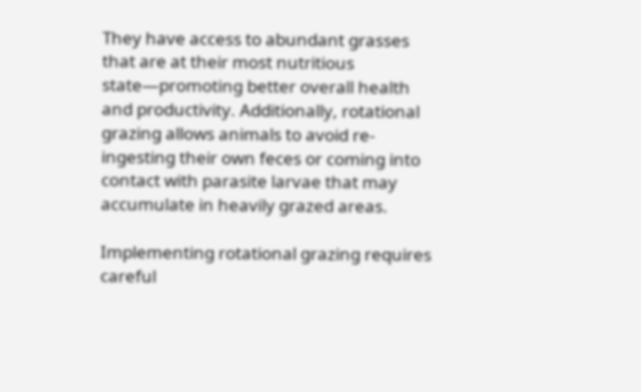They have access to abundant grasses that are at their most nutritious state—promoting better overall health and productivity. Additionally, rotational grazing allows animals to avoid re-ingesting their own feces or coming into contact with parasite larvae that may accumulate in heavily grazed areas.

Implementing rotational grazing requires careful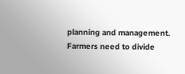planning and management. Farmers need to divide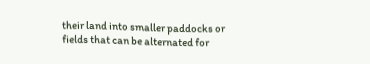their land into smaller paddocks or fields that can be alternated for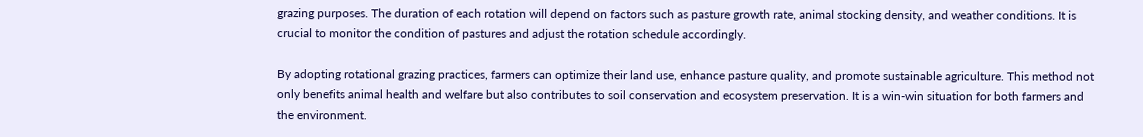grazing purposes. The duration of each rotation will depend on factors such as pasture growth rate, animal stocking density, and weather conditions. It is crucial to monitor the condition of pastures and adjust the rotation schedule accordingly.

By adopting rotational grazing practices, farmers can optimize their land use, enhance pasture quality, and promote sustainable agriculture. This method not only benefits animal health and welfare but also contributes to soil conservation and ecosystem preservation. It is a win-win situation for both farmers and the environment.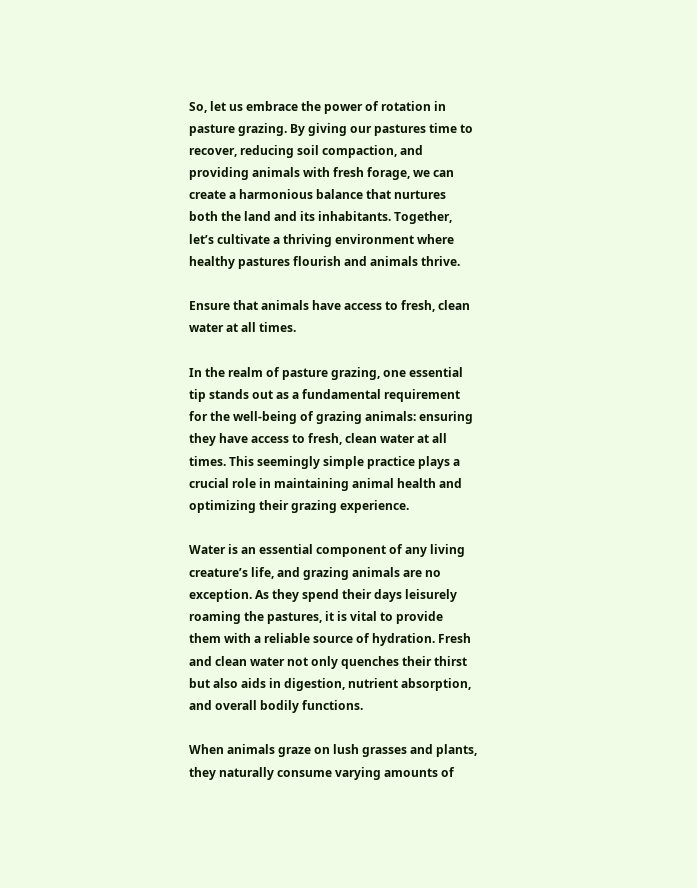So, let us embrace the power of rotation in pasture grazing. By giving our pastures time to recover, reducing soil compaction, and providing animals with fresh forage, we can create a harmonious balance that nurtures both the land and its inhabitants. Together, let’s cultivate a thriving environment where healthy pastures flourish and animals thrive.

Ensure that animals have access to fresh, clean water at all times.

In the realm of pasture grazing, one essential tip stands out as a fundamental requirement for the well-being of grazing animals: ensuring they have access to fresh, clean water at all times. This seemingly simple practice plays a crucial role in maintaining animal health and optimizing their grazing experience.

Water is an essential component of any living creature’s life, and grazing animals are no exception. As they spend their days leisurely roaming the pastures, it is vital to provide them with a reliable source of hydration. Fresh and clean water not only quenches their thirst but also aids in digestion, nutrient absorption, and overall bodily functions.

When animals graze on lush grasses and plants, they naturally consume varying amounts of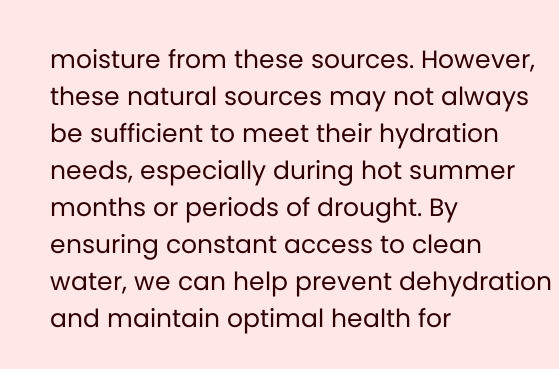moisture from these sources. However, these natural sources may not always be sufficient to meet their hydration needs, especially during hot summer months or periods of drought. By ensuring constant access to clean water, we can help prevent dehydration and maintain optimal health for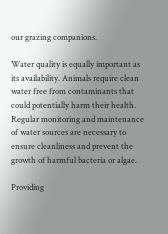our grazing companions.

Water quality is equally important as its availability. Animals require clean water free from contaminants that could potentially harm their health. Regular monitoring and maintenance of water sources are necessary to ensure cleanliness and prevent the growth of harmful bacteria or algae.

Providing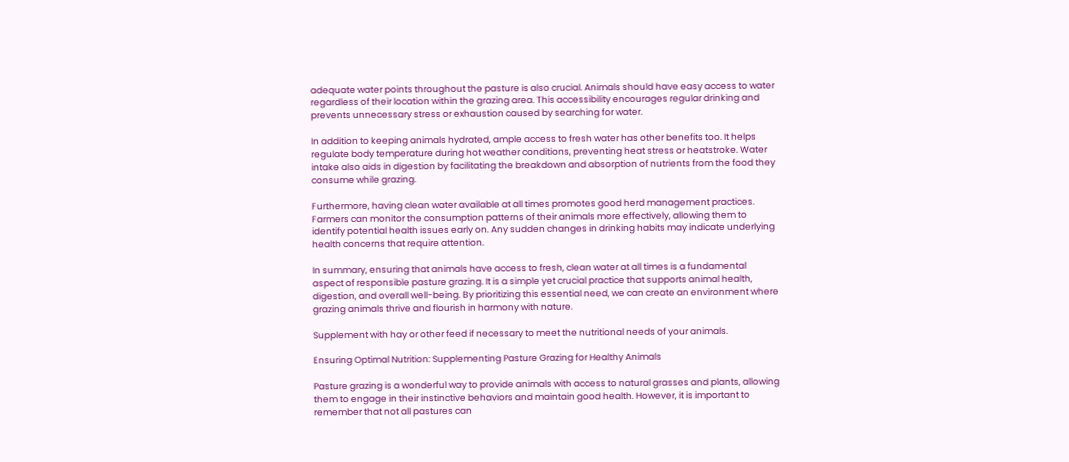adequate water points throughout the pasture is also crucial. Animals should have easy access to water regardless of their location within the grazing area. This accessibility encourages regular drinking and prevents unnecessary stress or exhaustion caused by searching for water.

In addition to keeping animals hydrated, ample access to fresh water has other benefits too. It helps regulate body temperature during hot weather conditions, preventing heat stress or heatstroke. Water intake also aids in digestion by facilitating the breakdown and absorption of nutrients from the food they consume while grazing.

Furthermore, having clean water available at all times promotes good herd management practices. Farmers can monitor the consumption patterns of their animals more effectively, allowing them to identify potential health issues early on. Any sudden changes in drinking habits may indicate underlying health concerns that require attention.

In summary, ensuring that animals have access to fresh, clean water at all times is a fundamental aspect of responsible pasture grazing. It is a simple yet crucial practice that supports animal health, digestion, and overall well-being. By prioritizing this essential need, we can create an environment where grazing animals thrive and flourish in harmony with nature.

Supplement with hay or other feed if necessary to meet the nutritional needs of your animals.

Ensuring Optimal Nutrition: Supplementing Pasture Grazing for Healthy Animals

Pasture grazing is a wonderful way to provide animals with access to natural grasses and plants, allowing them to engage in their instinctive behaviors and maintain good health. However, it is important to remember that not all pastures can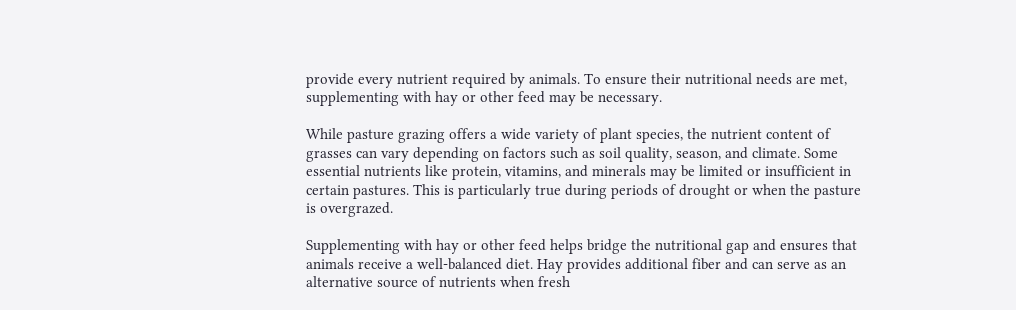provide every nutrient required by animals. To ensure their nutritional needs are met, supplementing with hay or other feed may be necessary.

While pasture grazing offers a wide variety of plant species, the nutrient content of grasses can vary depending on factors such as soil quality, season, and climate. Some essential nutrients like protein, vitamins, and minerals may be limited or insufficient in certain pastures. This is particularly true during periods of drought or when the pasture is overgrazed.

Supplementing with hay or other feed helps bridge the nutritional gap and ensures that animals receive a well-balanced diet. Hay provides additional fiber and can serve as an alternative source of nutrients when fresh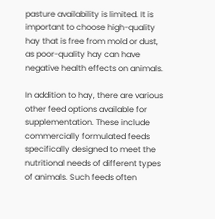pasture availability is limited. It is important to choose high-quality hay that is free from mold or dust, as poor-quality hay can have negative health effects on animals.

In addition to hay, there are various other feed options available for supplementation. These include commercially formulated feeds specifically designed to meet the nutritional needs of different types of animals. Such feeds often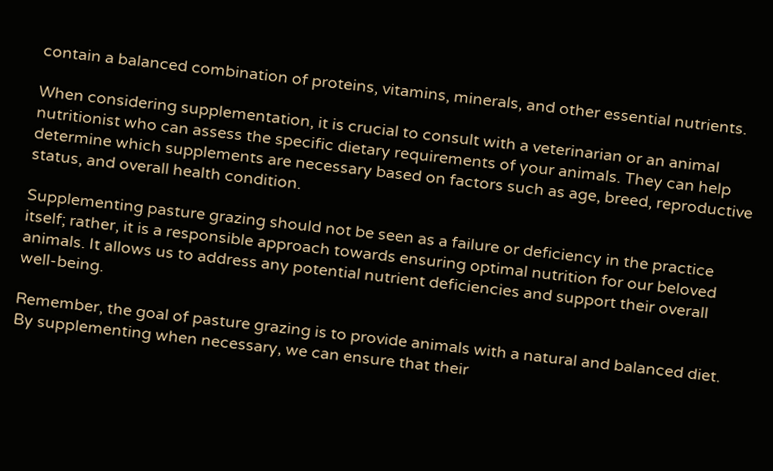contain a balanced combination of proteins, vitamins, minerals, and other essential nutrients.

When considering supplementation, it is crucial to consult with a veterinarian or an animal nutritionist who can assess the specific dietary requirements of your animals. They can help determine which supplements are necessary based on factors such as age, breed, reproductive status, and overall health condition.

Supplementing pasture grazing should not be seen as a failure or deficiency in the practice itself; rather, it is a responsible approach towards ensuring optimal nutrition for our beloved animals. It allows us to address any potential nutrient deficiencies and support their overall well-being.

Remember, the goal of pasture grazing is to provide animals with a natural and balanced diet. By supplementing when necessary, we can ensure that their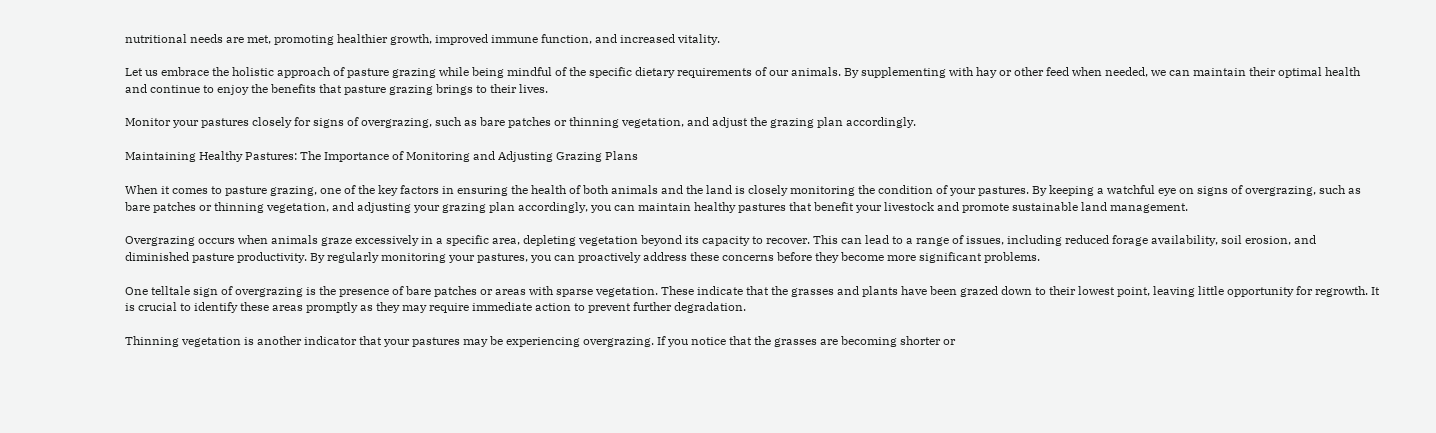nutritional needs are met, promoting healthier growth, improved immune function, and increased vitality.

Let us embrace the holistic approach of pasture grazing while being mindful of the specific dietary requirements of our animals. By supplementing with hay or other feed when needed, we can maintain their optimal health and continue to enjoy the benefits that pasture grazing brings to their lives.

Monitor your pastures closely for signs of overgrazing, such as bare patches or thinning vegetation, and adjust the grazing plan accordingly.

Maintaining Healthy Pastures: The Importance of Monitoring and Adjusting Grazing Plans

When it comes to pasture grazing, one of the key factors in ensuring the health of both animals and the land is closely monitoring the condition of your pastures. By keeping a watchful eye on signs of overgrazing, such as bare patches or thinning vegetation, and adjusting your grazing plan accordingly, you can maintain healthy pastures that benefit your livestock and promote sustainable land management.

Overgrazing occurs when animals graze excessively in a specific area, depleting vegetation beyond its capacity to recover. This can lead to a range of issues, including reduced forage availability, soil erosion, and diminished pasture productivity. By regularly monitoring your pastures, you can proactively address these concerns before they become more significant problems.

One telltale sign of overgrazing is the presence of bare patches or areas with sparse vegetation. These indicate that the grasses and plants have been grazed down to their lowest point, leaving little opportunity for regrowth. It is crucial to identify these areas promptly as they may require immediate action to prevent further degradation.

Thinning vegetation is another indicator that your pastures may be experiencing overgrazing. If you notice that the grasses are becoming shorter or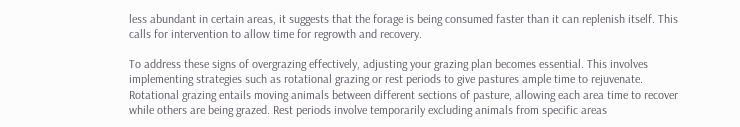less abundant in certain areas, it suggests that the forage is being consumed faster than it can replenish itself. This calls for intervention to allow time for regrowth and recovery.

To address these signs of overgrazing effectively, adjusting your grazing plan becomes essential. This involves implementing strategies such as rotational grazing or rest periods to give pastures ample time to rejuvenate. Rotational grazing entails moving animals between different sections of pasture, allowing each area time to recover while others are being grazed. Rest periods involve temporarily excluding animals from specific areas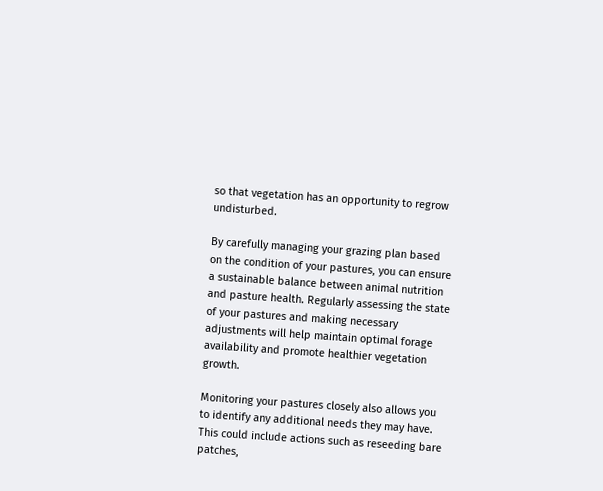so that vegetation has an opportunity to regrow undisturbed.

By carefully managing your grazing plan based on the condition of your pastures, you can ensure a sustainable balance between animal nutrition and pasture health. Regularly assessing the state of your pastures and making necessary adjustments will help maintain optimal forage availability and promote healthier vegetation growth.

Monitoring your pastures closely also allows you to identify any additional needs they may have. This could include actions such as reseeding bare patches,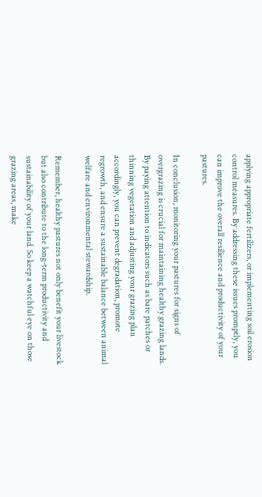applying appropriate fertilizers, or implementing soil erosion control measures. By addressing these issues promptly, you can improve the overall resilience and productivity of your pastures.

In conclusion, monitoring your pastures for signs of overgrazing is crucial for maintaining healthy grazing lands. By paying attention to indicators such as bare patches or thinning vegetation and adjusting your grazing plan accordingly, you can prevent degradation, promote regrowth, and ensure a sustainable balance between animal welfare and environmental stewardship.

Remember, healthy pastures not only benefit your livestock but also contribute to the long-term productivity and sustainability of your land. So keep a watchful eye on those grazing areas, make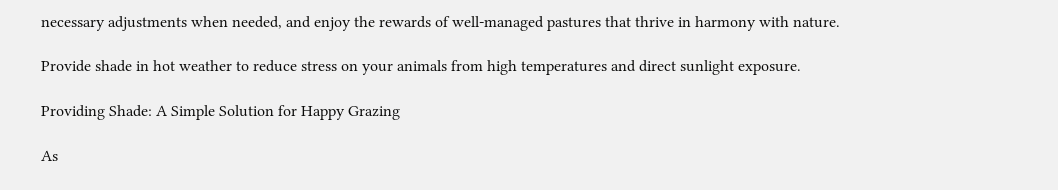necessary adjustments when needed, and enjoy the rewards of well-managed pastures that thrive in harmony with nature.

Provide shade in hot weather to reduce stress on your animals from high temperatures and direct sunlight exposure.

Providing Shade: A Simple Solution for Happy Grazing

As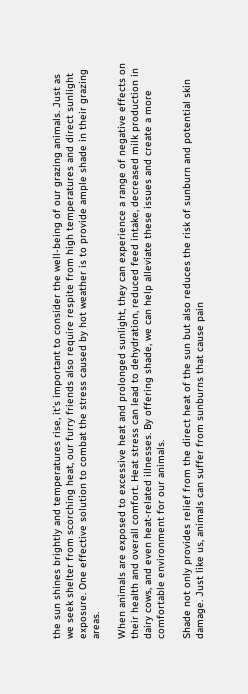the sun shines brightly and temperatures rise, it’s important to consider the well-being of our grazing animals. Just as we seek shelter from scorching heat, our furry friends also require respite from high temperatures and direct sunlight exposure. One effective solution to combat the stress caused by hot weather is to provide ample shade in their grazing areas.

When animals are exposed to excessive heat and prolonged sunlight, they can experience a range of negative effects on their health and overall comfort. Heat stress can lead to dehydration, reduced feed intake, decreased milk production in dairy cows, and even heat-related illnesses. By offering shade, we can help alleviate these issues and create a more comfortable environment for our animals.

Shade not only provides relief from the direct heat of the sun but also reduces the risk of sunburn and potential skin damage. Just like us, animals can suffer from sunburns that cause pain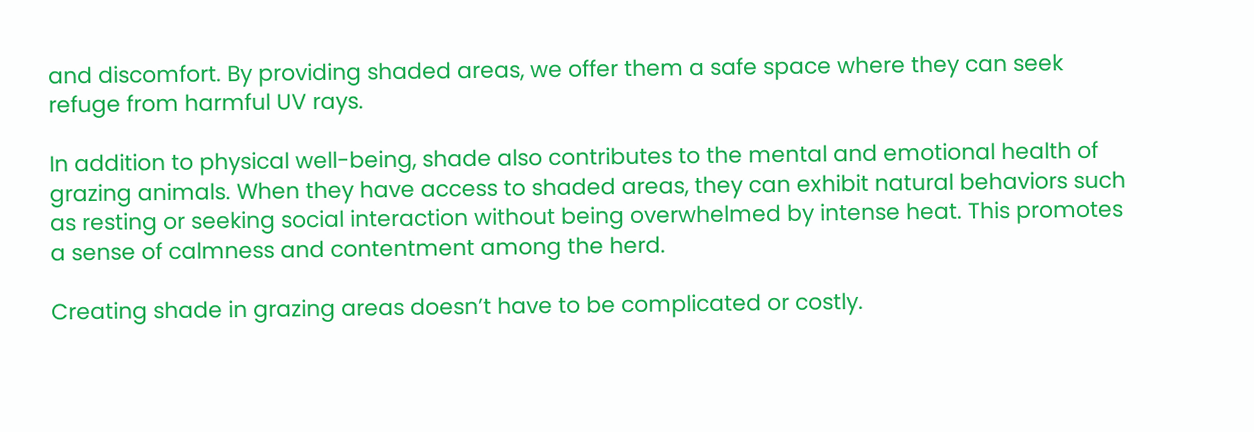and discomfort. By providing shaded areas, we offer them a safe space where they can seek refuge from harmful UV rays.

In addition to physical well-being, shade also contributes to the mental and emotional health of grazing animals. When they have access to shaded areas, they can exhibit natural behaviors such as resting or seeking social interaction without being overwhelmed by intense heat. This promotes a sense of calmness and contentment among the herd.

Creating shade in grazing areas doesn’t have to be complicated or costly.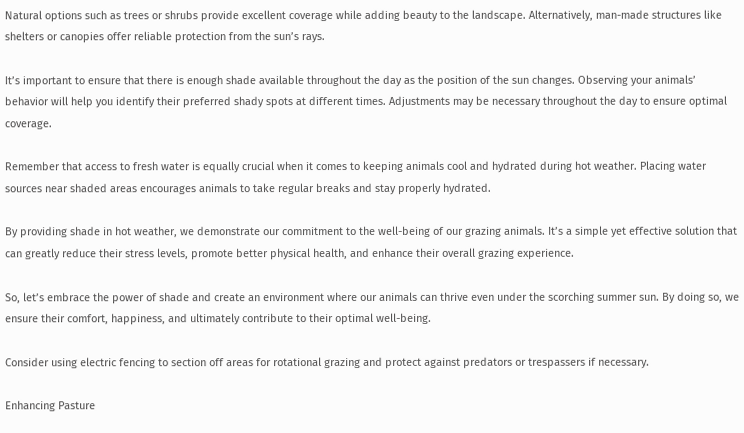Natural options such as trees or shrubs provide excellent coverage while adding beauty to the landscape. Alternatively, man-made structures like shelters or canopies offer reliable protection from the sun’s rays.

It’s important to ensure that there is enough shade available throughout the day as the position of the sun changes. Observing your animals’ behavior will help you identify their preferred shady spots at different times. Adjustments may be necessary throughout the day to ensure optimal coverage.

Remember that access to fresh water is equally crucial when it comes to keeping animals cool and hydrated during hot weather. Placing water sources near shaded areas encourages animals to take regular breaks and stay properly hydrated.

By providing shade in hot weather, we demonstrate our commitment to the well-being of our grazing animals. It’s a simple yet effective solution that can greatly reduce their stress levels, promote better physical health, and enhance their overall grazing experience.

So, let’s embrace the power of shade and create an environment where our animals can thrive even under the scorching summer sun. By doing so, we ensure their comfort, happiness, and ultimately contribute to their optimal well-being.

Consider using electric fencing to section off areas for rotational grazing and protect against predators or trespassers if necessary.

Enhancing Pasture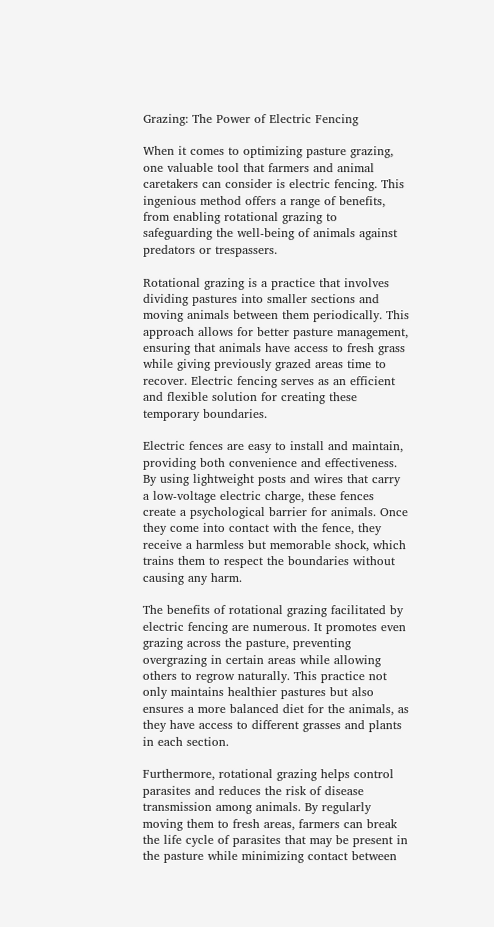Grazing: The Power of Electric Fencing

When it comes to optimizing pasture grazing, one valuable tool that farmers and animal caretakers can consider is electric fencing. This ingenious method offers a range of benefits, from enabling rotational grazing to safeguarding the well-being of animals against predators or trespassers.

Rotational grazing is a practice that involves dividing pastures into smaller sections and moving animals between them periodically. This approach allows for better pasture management, ensuring that animals have access to fresh grass while giving previously grazed areas time to recover. Electric fencing serves as an efficient and flexible solution for creating these temporary boundaries.

Electric fences are easy to install and maintain, providing both convenience and effectiveness. By using lightweight posts and wires that carry a low-voltage electric charge, these fences create a psychological barrier for animals. Once they come into contact with the fence, they receive a harmless but memorable shock, which trains them to respect the boundaries without causing any harm.

The benefits of rotational grazing facilitated by electric fencing are numerous. It promotes even grazing across the pasture, preventing overgrazing in certain areas while allowing others to regrow naturally. This practice not only maintains healthier pastures but also ensures a more balanced diet for the animals, as they have access to different grasses and plants in each section.

Furthermore, rotational grazing helps control parasites and reduces the risk of disease transmission among animals. By regularly moving them to fresh areas, farmers can break the life cycle of parasites that may be present in the pasture while minimizing contact between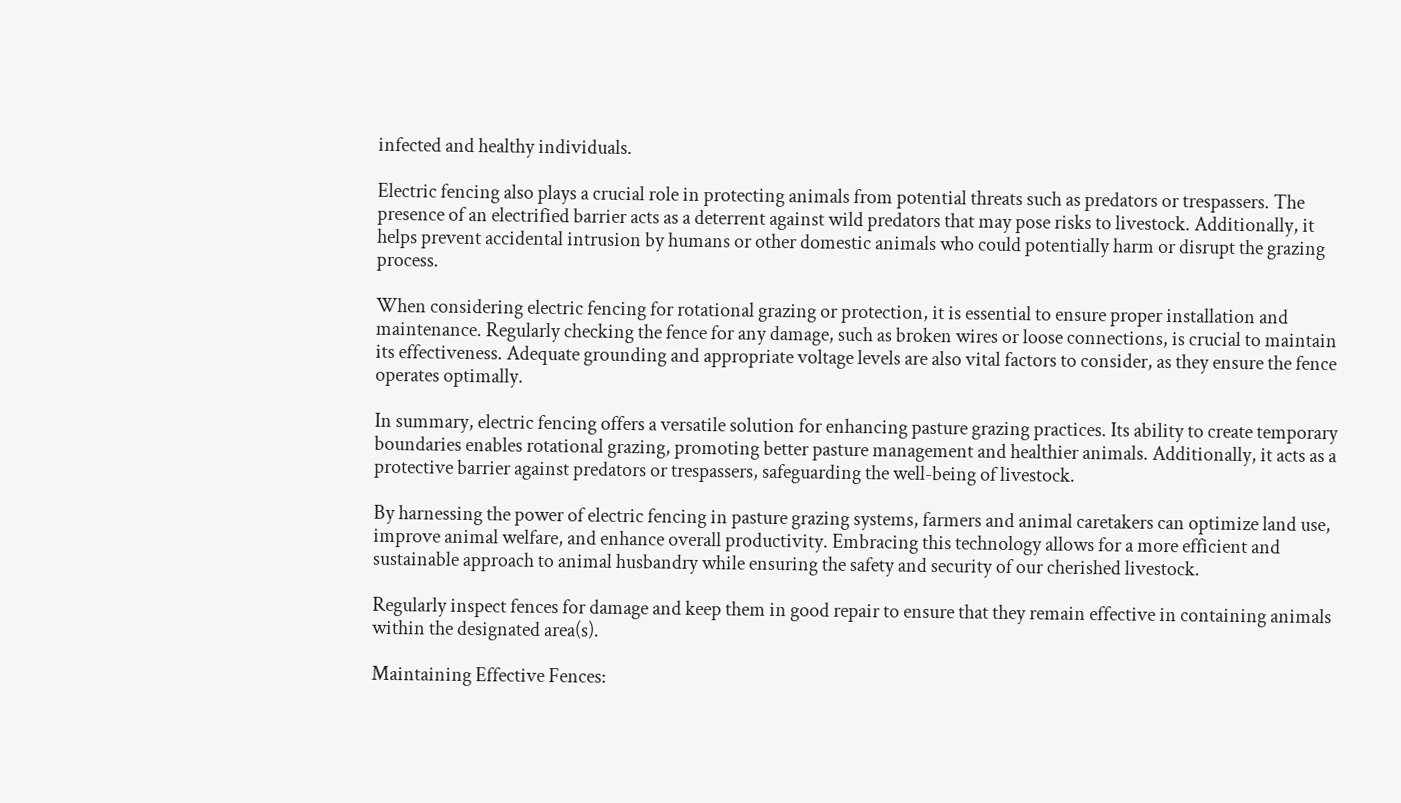infected and healthy individuals.

Electric fencing also plays a crucial role in protecting animals from potential threats such as predators or trespassers. The presence of an electrified barrier acts as a deterrent against wild predators that may pose risks to livestock. Additionally, it helps prevent accidental intrusion by humans or other domestic animals who could potentially harm or disrupt the grazing process.

When considering electric fencing for rotational grazing or protection, it is essential to ensure proper installation and maintenance. Regularly checking the fence for any damage, such as broken wires or loose connections, is crucial to maintain its effectiveness. Adequate grounding and appropriate voltage levels are also vital factors to consider, as they ensure the fence operates optimally.

In summary, electric fencing offers a versatile solution for enhancing pasture grazing practices. Its ability to create temporary boundaries enables rotational grazing, promoting better pasture management and healthier animals. Additionally, it acts as a protective barrier against predators or trespassers, safeguarding the well-being of livestock.

By harnessing the power of electric fencing in pasture grazing systems, farmers and animal caretakers can optimize land use, improve animal welfare, and enhance overall productivity. Embracing this technology allows for a more efficient and sustainable approach to animal husbandry while ensuring the safety and security of our cherished livestock.

Regularly inspect fences for damage and keep them in good repair to ensure that they remain effective in containing animals within the designated area(s).

Maintaining Effective Fences: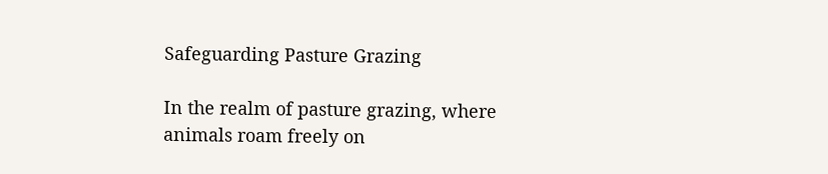Safeguarding Pasture Grazing

In the realm of pasture grazing, where animals roam freely on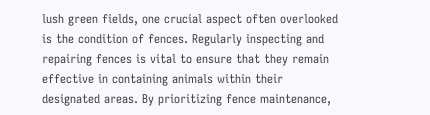lush green fields, one crucial aspect often overlooked is the condition of fences. Regularly inspecting and repairing fences is vital to ensure that they remain effective in containing animals within their designated areas. By prioritizing fence maintenance,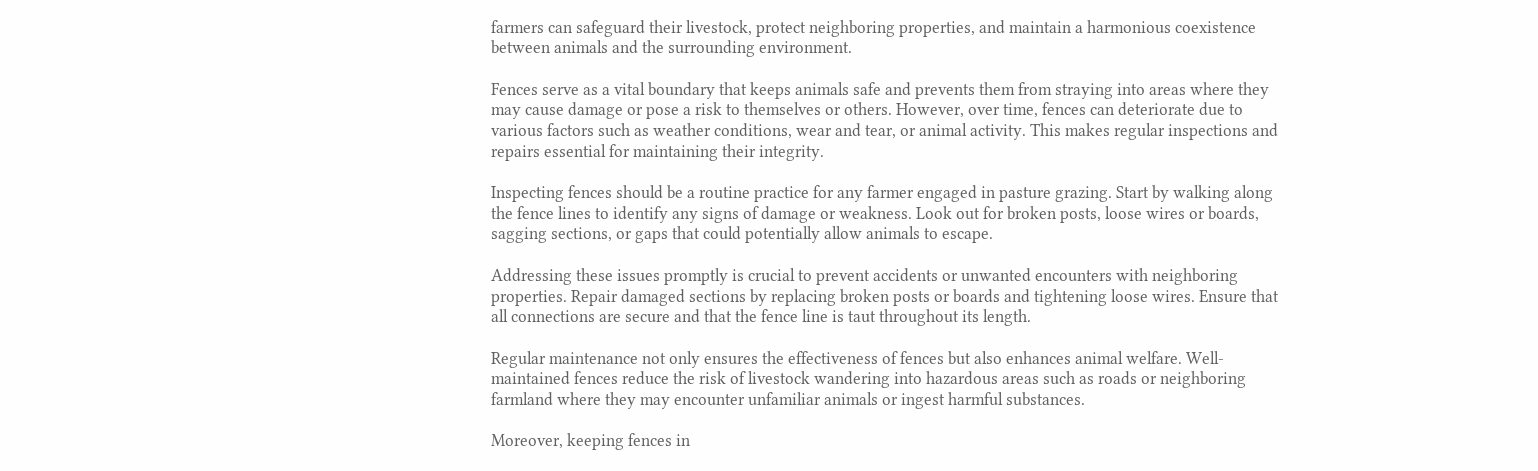farmers can safeguard their livestock, protect neighboring properties, and maintain a harmonious coexistence between animals and the surrounding environment.

Fences serve as a vital boundary that keeps animals safe and prevents them from straying into areas where they may cause damage or pose a risk to themselves or others. However, over time, fences can deteriorate due to various factors such as weather conditions, wear and tear, or animal activity. This makes regular inspections and repairs essential for maintaining their integrity.

Inspecting fences should be a routine practice for any farmer engaged in pasture grazing. Start by walking along the fence lines to identify any signs of damage or weakness. Look out for broken posts, loose wires or boards, sagging sections, or gaps that could potentially allow animals to escape.

Addressing these issues promptly is crucial to prevent accidents or unwanted encounters with neighboring properties. Repair damaged sections by replacing broken posts or boards and tightening loose wires. Ensure that all connections are secure and that the fence line is taut throughout its length.

Regular maintenance not only ensures the effectiveness of fences but also enhances animal welfare. Well-maintained fences reduce the risk of livestock wandering into hazardous areas such as roads or neighboring farmland where they may encounter unfamiliar animals or ingest harmful substances.

Moreover, keeping fences in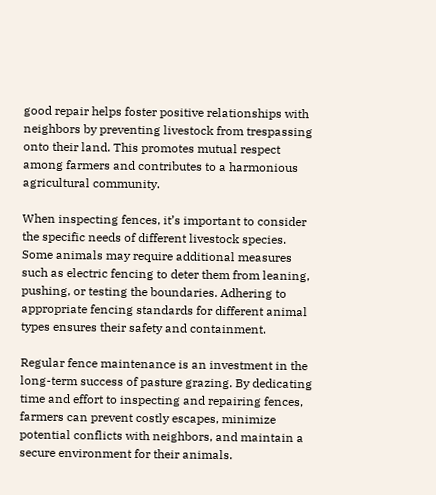good repair helps foster positive relationships with neighbors by preventing livestock from trespassing onto their land. This promotes mutual respect among farmers and contributes to a harmonious agricultural community.

When inspecting fences, it’s important to consider the specific needs of different livestock species. Some animals may require additional measures such as electric fencing to deter them from leaning, pushing, or testing the boundaries. Adhering to appropriate fencing standards for different animal types ensures their safety and containment.

Regular fence maintenance is an investment in the long-term success of pasture grazing. By dedicating time and effort to inspecting and repairing fences, farmers can prevent costly escapes, minimize potential conflicts with neighbors, and maintain a secure environment for their animals.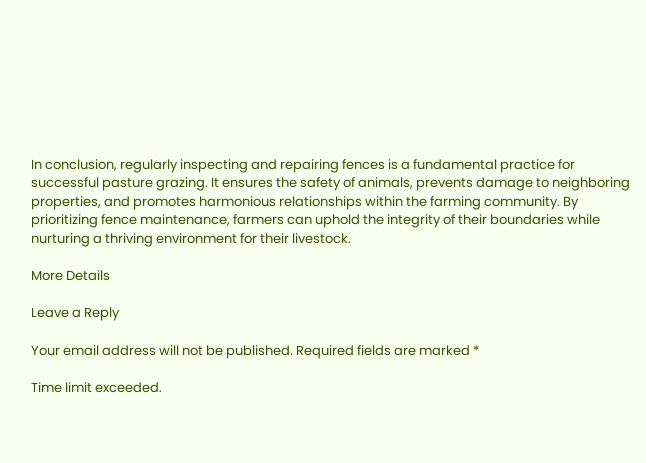In conclusion, regularly inspecting and repairing fences is a fundamental practice for successful pasture grazing. It ensures the safety of animals, prevents damage to neighboring properties, and promotes harmonious relationships within the farming community. By prioritizing fence maintenance, farmers can uphold the integrity of their boundaries while nurturing a thriving environment for their livestock.

More Details

Leave a Reply

Your email address will not be published. Required fields are marked *

Time limit exceeded.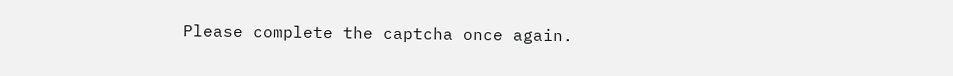Please complete the captcha once again.